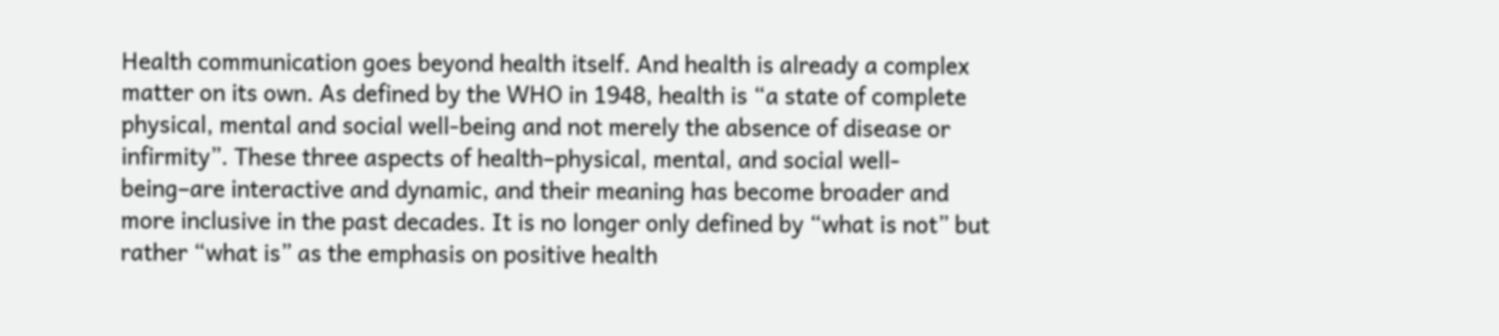Health communication goes beyond health itself. And health is already a complex matter on its own. As defined by the WHO in 1948, health is “a state of complete physical, mental and social well-being and not merely the absence of disease or infirmity”. These three aspects of health–physical, mental, and social well-being–are interactive and dynamic, and their meaning has become broader and more inclusive in the past decades. It is no longer only defined by “what is not” but rather “what is” as the emphasis on positive health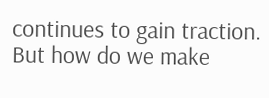continues to gain traction. But how do we make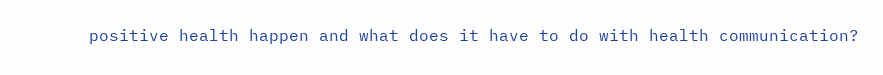positive health happen and what does it have to do with health communication?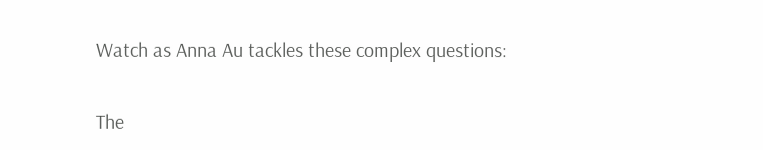Watch as Anna Au tackles these complex questions:

The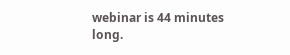webinar is 44 minutes long.